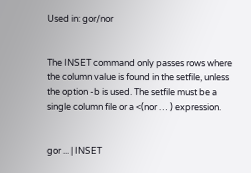Used in: gor/nor


The INSET command only passes rows where the column value is found in the setfile, unless the option -b is used. The setfile must be a single column file or a <(nor … ) expression.


gor ... | INSET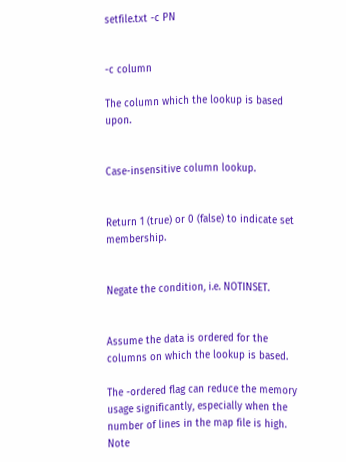setfile.txt -c PN


-c column

The column which the lookup is based upon.


Case-insensitive column lookup.


Return 1 (true) or 0 (false) to indicate set membership.


Negate the condition, i.e. NOTINSET.


Assume the data is ordered for the columns on which the lookup is based.

The -ordered flag can reduce the memory usage significantly, especially when the number of lines in the map file is high. Note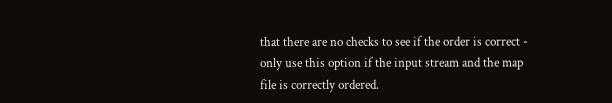that there are no checks to see if the order is correct - only use this option if the input stream and the map file is correctly ordered.